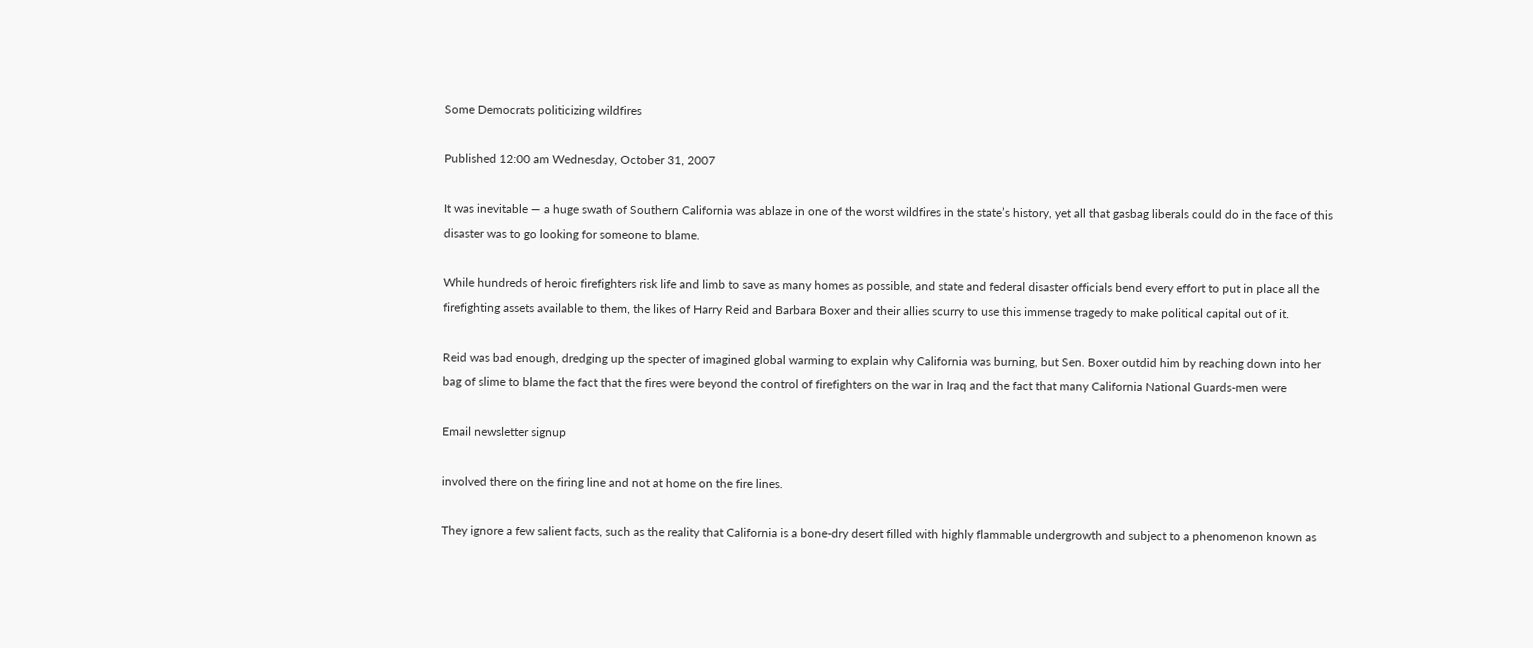Some Democrats politicizing wildfires

Published 12:00 am Wednesday, October 31, 2007

It was inevitable — a huge swath of Southern California was ablaze in one of the worst wildfires in the state’s history, yet all that gasbag liberals could do in the face of this disaster was to go looking for someone to blame.

While hundreds of heroic firefighters risk life and limb to save as many homes as possible, and state and federal disaster officials bend every effort to put in place all the firefighting assets available to them, the likes of Harry Reid and Barbara Boxer and their allies scurry to use this immense tragedy to make political capital out of it.

Reid was bad enough, dredging up the specter of imagined global warming to explain why California was burning, but Sen. Boxer outdid him by reaching down into her bag of slime to blame the fact that the fires were beyond the control of firefighters on the war in Iraq and the fact that many California National Guards-men were

Email newsletter signup

involved there on the firing line and not at home on the fire lines.

They ignore a few salient facts, such as the reality that California is a bone-dry desert filled with highly flammable undergrowth and subject to a phenomenon known as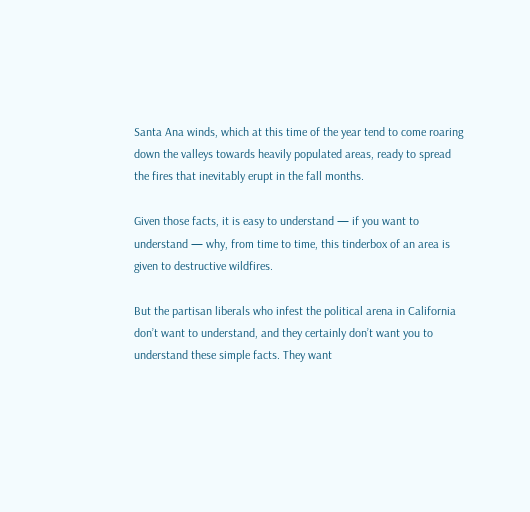Santa Ana winds, which at this time of the year tend to come roaring down the valleys towards heavily populated areas, ready to spread the fires that inevitably erupt in the fall months.

Given those facts, it is easy to understand — if you want to understand — why, from time to time, this tinderbox of an area is given to destructive wildfires.

But the partisan liberals who infest the political arena in California don’t want to understand, and they certainly don’t want you to understand these simple facts. They want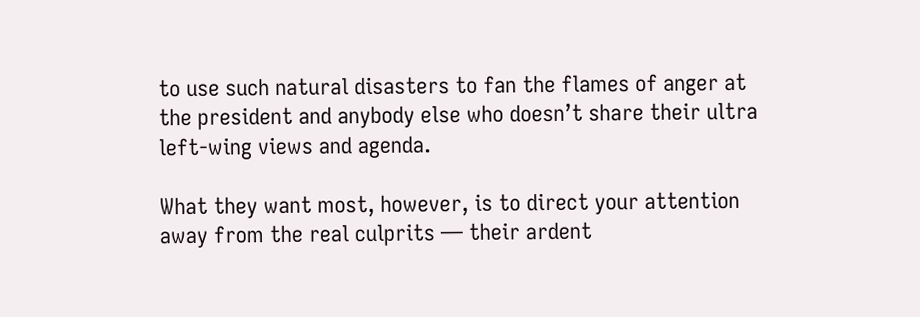to use such natural disasters to fan the flames of anger at the president and anybody else who doesn’t share their ultra left-wing views and agenda.

What they want most, however, is to direct your attention away from the real culprits — their ardent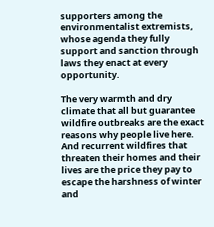supporters among the environmentalist extremists, whose agenda they fully support and sanction through laws they enact at every opportunity.

The very warmth and dry climate that all but guarantee wildfire outbreaks are the exact reasons why people live here. And recurrent wildfires that threaten their homes and their lives are the price they pay to escape the harshness of winter and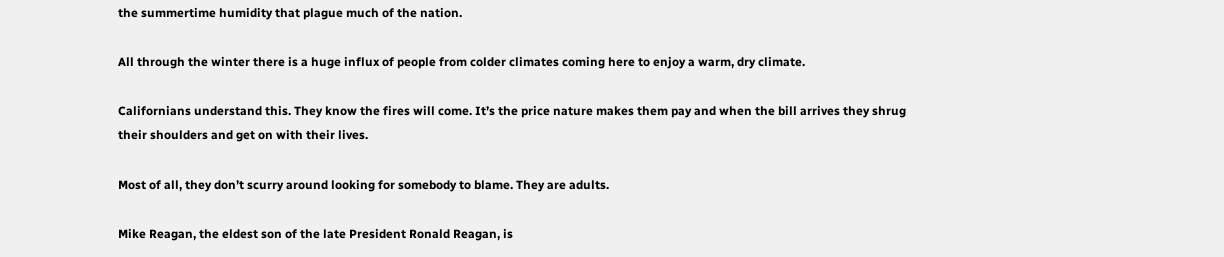the summertime humidity that plague much of the nation.

All through the winter there is a huge influx of people from colder climates coming here to enjoy a warm, dry climate.

Californians understand this. They know the fires will come. It’s the price nature makes them pay and when the bill arrives they shrug their shoulders and get on with their lives.

Most of all, they don’t scurry around looking for somebody to blame. They are adults.

Mike Reagan, the eldest son of the late President Ronald Reagan, is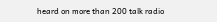heard on more than 200 talk radio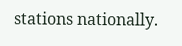stations nationally.